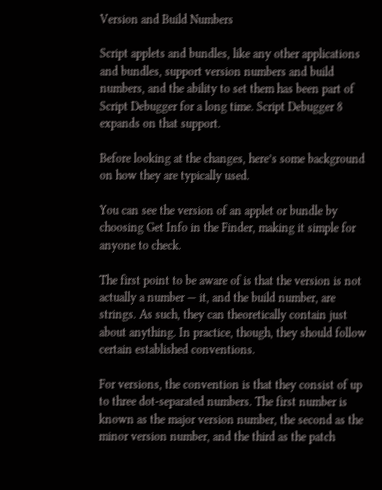Version and Build Numbers

Script applets and bundles, like any other applications and bundles, support version numbers and build numbers, and the ability to set them has been part of Script Debugger for a long time. Script Debugger 8 expands on that support.

Before looking at the changes, here’s some background on how they are typically used.

You can see the version of an applet or bundle by choosing Get Info in the Finder, making it simple for anyone to check.

The first point to be aware of is that the version is not actually a number — it, and the build number, are strings. As such, they can theoretically contain just about anything. In practice, though, they should follow certain established conventions.

For versions, the convention is that they consist of up to three dot-separated numbers. The first number is known as the major version number, the second as the minor version number, and the third as the patch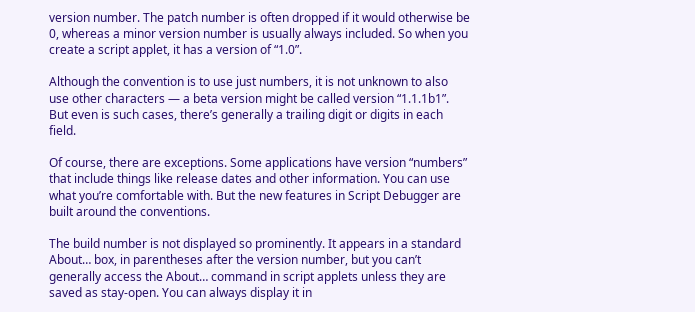version number. The patch number is often dropped if it would otherwise be 0, whereas a minor version number is usually always included. So when you create a script applet, it has a version of “1.0”.

Although the convention is to use just numbers, it is not unknown to also use other characters — a beta version might be called version “1.1.1b1”. But even is such cases, there’s generally a trailing digit or digits in each field.

Of course, there are exceptions. Some applications have version “numbers” that include things like release dates and other information. You can use what you’re comfortable with. But the new features in Script Debugger are built around the conventions.

The build number is not displayed so prominently. It appears in a standard About… box, in parentheses after the version number, but you can’t generally access the About… command in script applets unless they are saved as stay-open. You can always display it in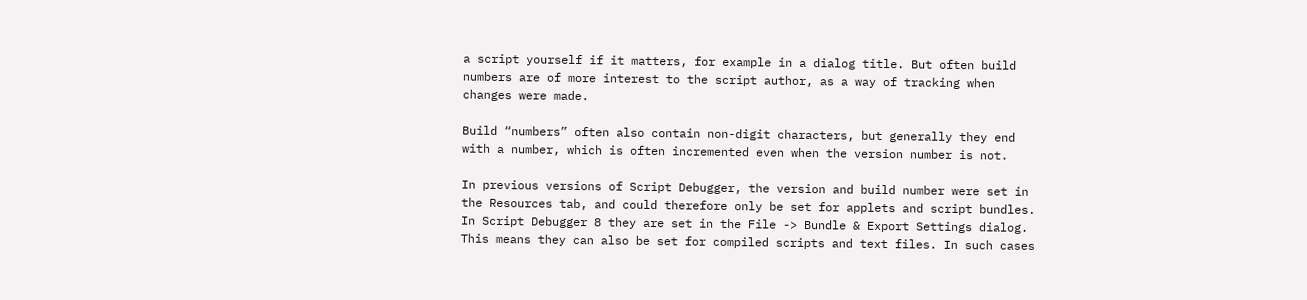a script yourself if it matters, for example in a dialog title. But often build numbers are of more interest to the script author, as a way of tracking when changes were made.

Build “numbers” often also contain non-digit characters, but generally they end with a number, which is often incremented even when the version number is not.

In previous versions of Script Debugger, the version and build number were set in the Resources tab, and could therefore only be set for applets and script bundles. In Script Debugger 8 they are set in the File -> Bundle & Export Settings dialog. This means they can also be set for compiled scripts and text files. In such cases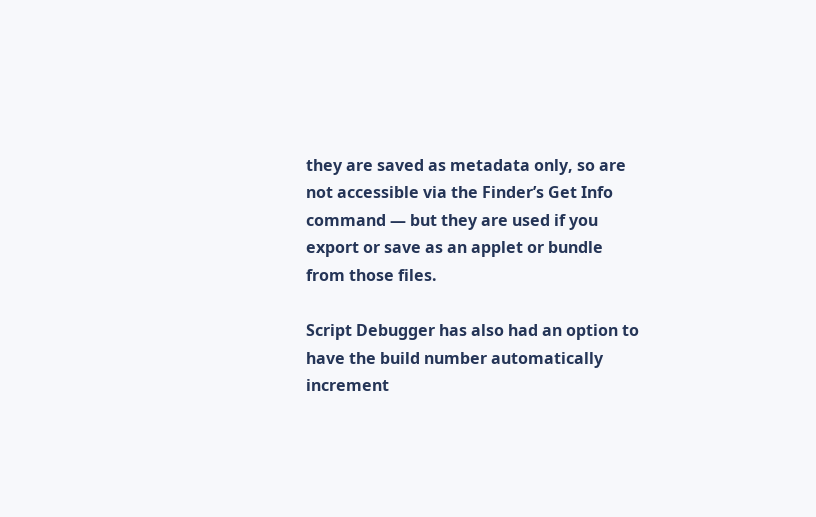they are saved as metadata only, so are not accessible via the Finder’s Get Info command — but they are used if you export or save as an applet or bundle from those files.

Script Debugger has also had an option to have the build number automatically increment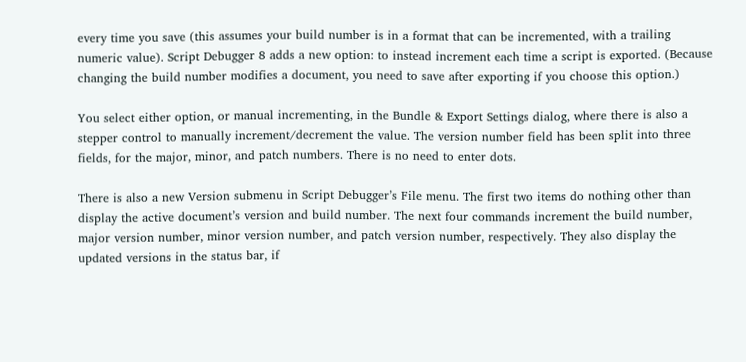every time you save (this assumes your build number is in a format that can be incremented, with a trailing numeric value). Script Debugger 8 adds a new option: to instead increment each time a script is exported. (Because changing the build number modifies a document, you need to save after exporting if you choose this option.)

You select either option, or manual incrementing, in the Bundle & Export Settings dialog, where there is also a stepper control to manually increment/decrement the value. The version number field has been split into three fields, for the major, minor, and patch numbers. There is no need to enter dots.

There is also a new Version submenu in Script Debugger’s File menu. The first two items do nothing other than display the active document’s version and build number. The next four commands increment the build number, major version number, minor version number, and patch version number, respectively. They also display the updated versions in the status bar, if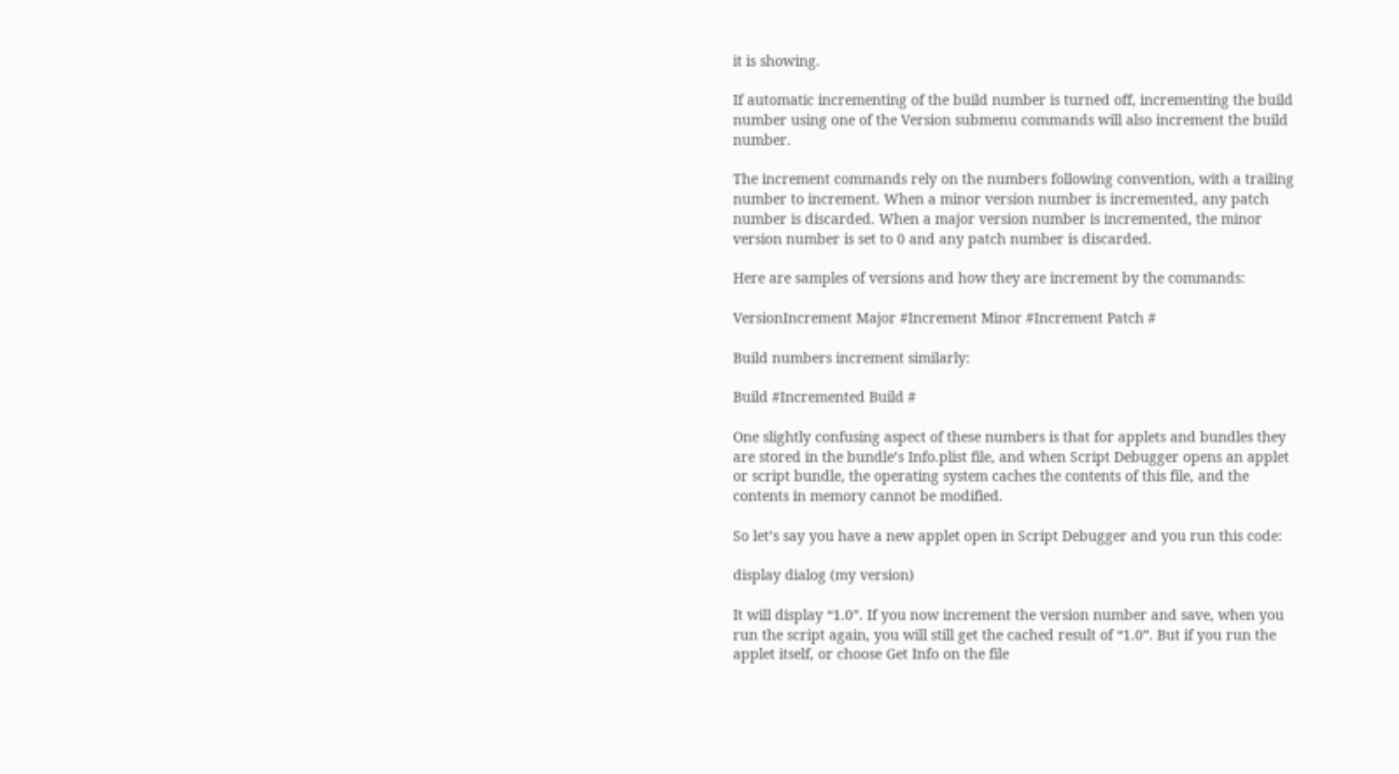it is showing.

If automatic incrementing of the build number is turned off, incrementing the build number using one of the Version submenu commands will also increment the build number.

The increment commands rely on the numbers following convention, with a trailing number to increment. When a minor version number is incremented, any patch number is discarded. When a major version number is incremented, the minor version number is set to 0 and any patch number is discarded.

Here are samples of versions and how they are increment by the commands:

VersionIncrement Major #Increment Minor #Increment Patch #

Build numbers increment similarly:

Build #Incremented Build #

One slightly confusing aspect of these numbers is that for applets and bundles they are stored in the bundle’s Info.plist file, and when Script Debugger opens an applet or script bundle, the operating system caches the contents of this file, and the contents in memory cannot be modified.

So let’s say you have a new applet open in Script Debugger and you run this code:

display dialog (my version)

It will display “1.0”. If you now increment the version number and save, when you run the script again, you will still get the cached result of “1.0”. But if you run the applet itself, or choose Get Info on the file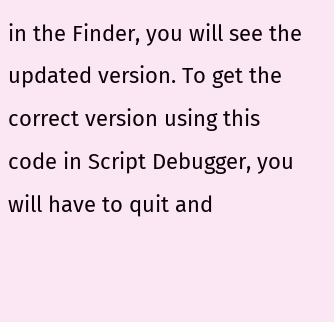in the Finder, you will see the updated version. To get the correct version using this code in Script Debugger, you will have to quit and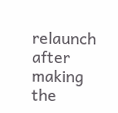relaunch after making the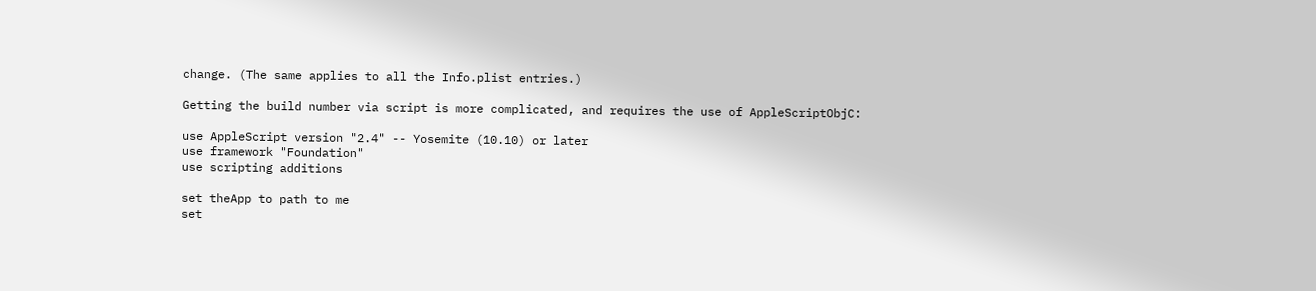change. (The same applies to all the Info.plist entries.)

Getting the build number via script is more complicated, and requires the use of AppleScriptObjC:

use AppleScript version "2.4" -- Yosemite (10.10) or later
use framework "Foundation"
use scripting additions

set theApp to path to me
set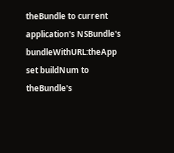theBundle to current application's NSBundle's bundleWithURL:theApp
set buildNum to theBundle's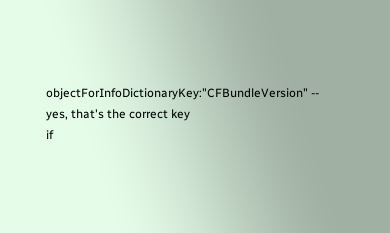objectForInfoDictionaryKey:"CFBundleVersion" -- yes, that's the correct key
if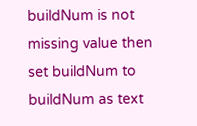buildNum is not missing value then set buildNum to buildNum as text